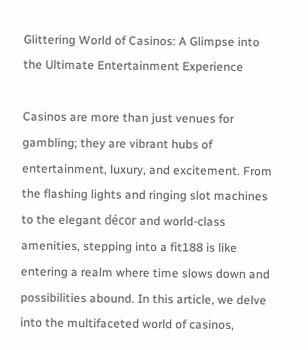Glittering World of Casinos: A Glimpse into the Ultimate Entertainment Experience

Casinos are more than just venues for gambling; they are vibrant hubs of entertainment, luxury, and excitement. From the flashing lights and ringing slot machines to the elegant décor and world-class amenities, stepping into a fit188 is like entering a realm where time slows down and possibilities abound. In this article, we delve into the multifaceted world of casinos,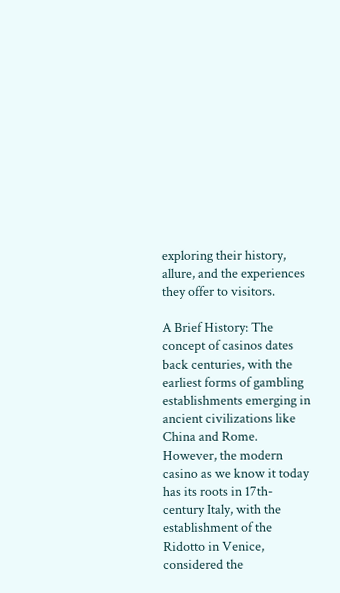exploring their history, allure, and the experiences they offer to visitors.

A Brief History: The concept of casinos dates back centuries, with the earliest forms of gambling establishments emerging in ancient civilizations like China and Rome. However, the modern casino as we know it today has its roots in 17th-century Italy, with the establishment of the Ridotto in Venice, considered the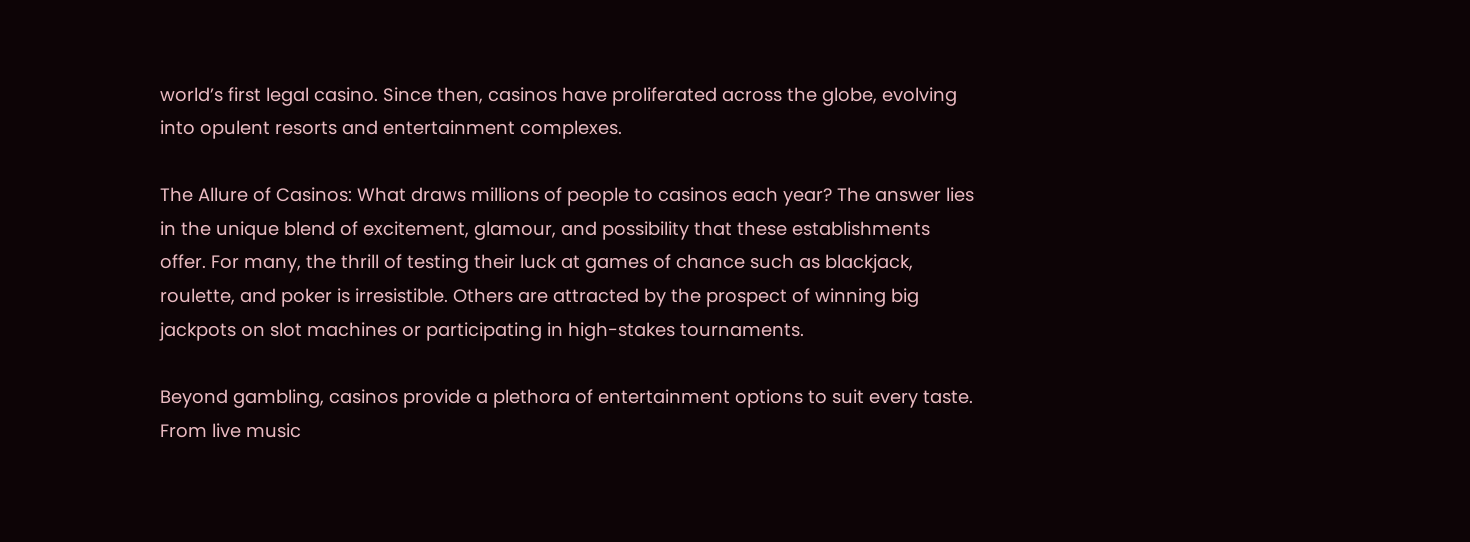world’s first legal casino. Since then, casinos have proliferated across the globe, evolving into opulent resorts and entertainment complexes.

The Allure of Casinos: What draws millions of people to casinos each year? The answer lies in the unique blend of excitement, glamour, and possibility that these establishments offer. For many, the thrill of testing their luck at games of chance such as blackjack, roulette, and poker is irresistible. Others are attracted by the prospect of winning big jackpots on slot machines or participating in high-stakes tournaments.

Beyond gambling, casinos provide a plethora of entertainment options to suit every taste. From live music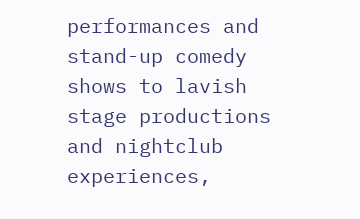performances and stand-up comedy shows to lavish stage productions and nightclub experiences,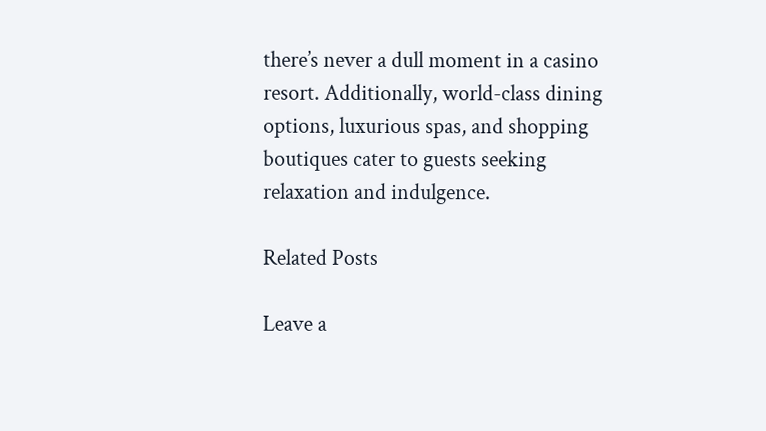there’s never a dull moment in a casino resort. Additionally, world-class dining options, luxurious spas, and shopping boutiques cater to guests seeking relaxation and indulgence.

Related Posts

Leave a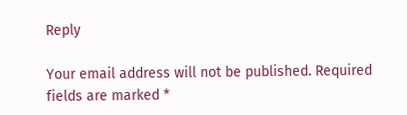Reply

Your email address will not be published. Required fields are marked *